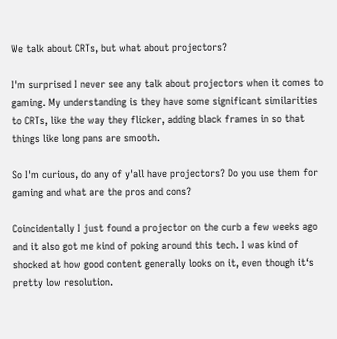We talk about CRTs, but what about projectors?

I'm surprised I never see any talk about projectors when it comes to gaming. My understanding is they have some significant similarities to CRTs, like the way they flicker, adding black frames in so that things like long pans are smooth.

So I'm curious, do any of y'all have projectors? Do you use them for gaming and what are the pros and cons?

Coincidentally I just found a projector on the curb a few weeks ago and it also got me kind of poking around this tech. I was kind of shocked at how good content generally looks on it, even though it‘s pretty low resolution.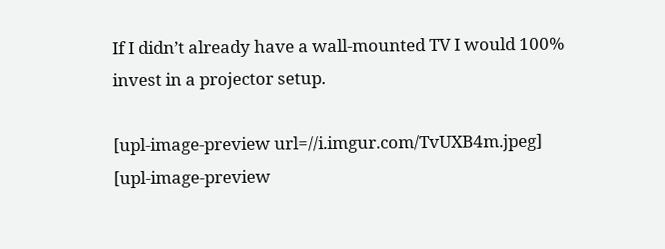If I didn’t already have a wall-mounted TV I would 100% invest in a projector setup.

[upl-image-preview url=//i.imgur.com/TvUXB4m.jpeg]
[upl-image-preview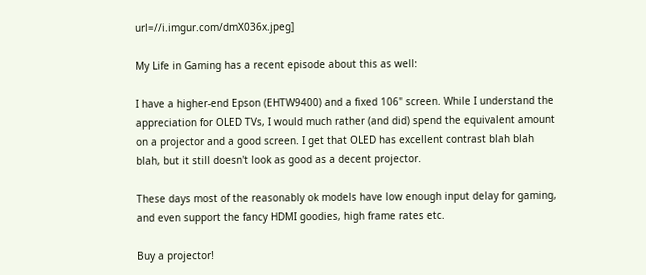url=//i.imgur.com/dmX036x.jpeg]

My Life in Gaming has a recent episode about this as well:

I have a higher-end Epson (EHTW9400) and a fixed 106" screen. While I understand the appreciation for OLED TVs, I would much rather (and did) spend the equivalent amount on a projector and a good screen. I get that OLED has excellent contrast blah blah blah, but it still doesn't look as good as a decent projector.

These days most of the reasonably ok models have low enough input delay for gaming, and even support the fancy HDMI goodies, high frame rates etc.

Buy a projector!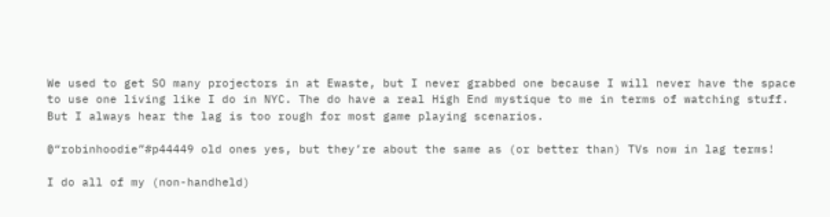We used to get SO many projectors in at Ewaste, but I never grabbed one because I will never have the space to use one living like I do in NYC. The do have a real High End mystique to me in terms of watching stuff. But I always hear the lag is too rough for most game playing scenarios.

@“robinhoodie”#p44449 old ones yes, but they’re about the same as (or better than) TVs now in lag terms!

I do all of my (non-handheld)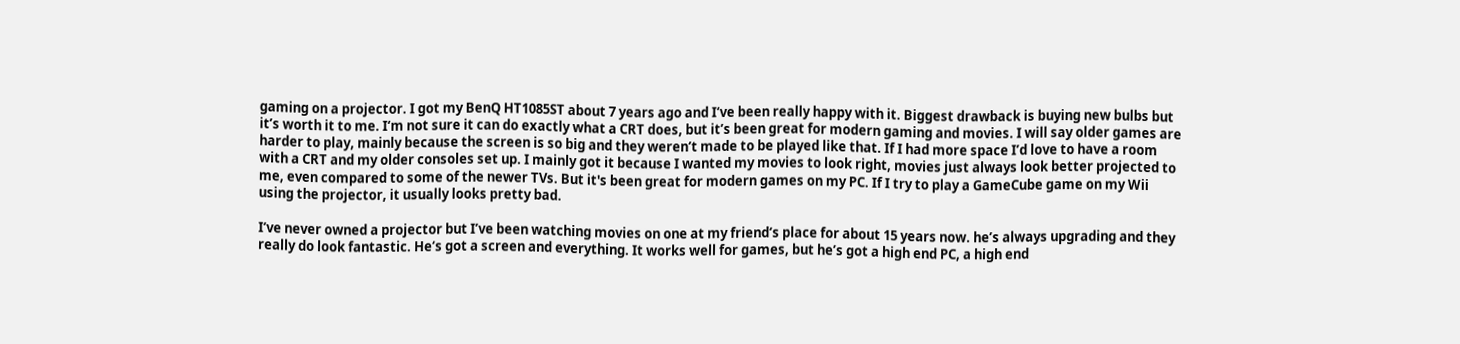gaming on a projector. I got my BenQ HT1085ST about 7 years ago and I‘ve been really happy with it. Biggest drawback is buying new bulbs but it’s worth it to me. I‘m not sure it can do exactly what a CRT does, but it’s been great for modern gaming and movies. I will say older games are harder to play, mainly because the screen is so big and they weren‘t made to be played like that. If I had more space I’d love to have a room with a CRT and my older consoles set up. I mainly got it because I wanted my movies to look right, movies just always look better projected to me, even compared to some of the newer TVs. But it's been great for modern games on my PC. If I try to play a GameCube game on my Wii using the projector, it usually looks pretty bad.

I‘ve never owned a projector but I’ve been watching movies on one at my friend‘s place for about 15 years now. he’s always upgrading and they really do look fantastic. He‘s got a screen and everything. It works well for games, but he’s got a high end PC, a high end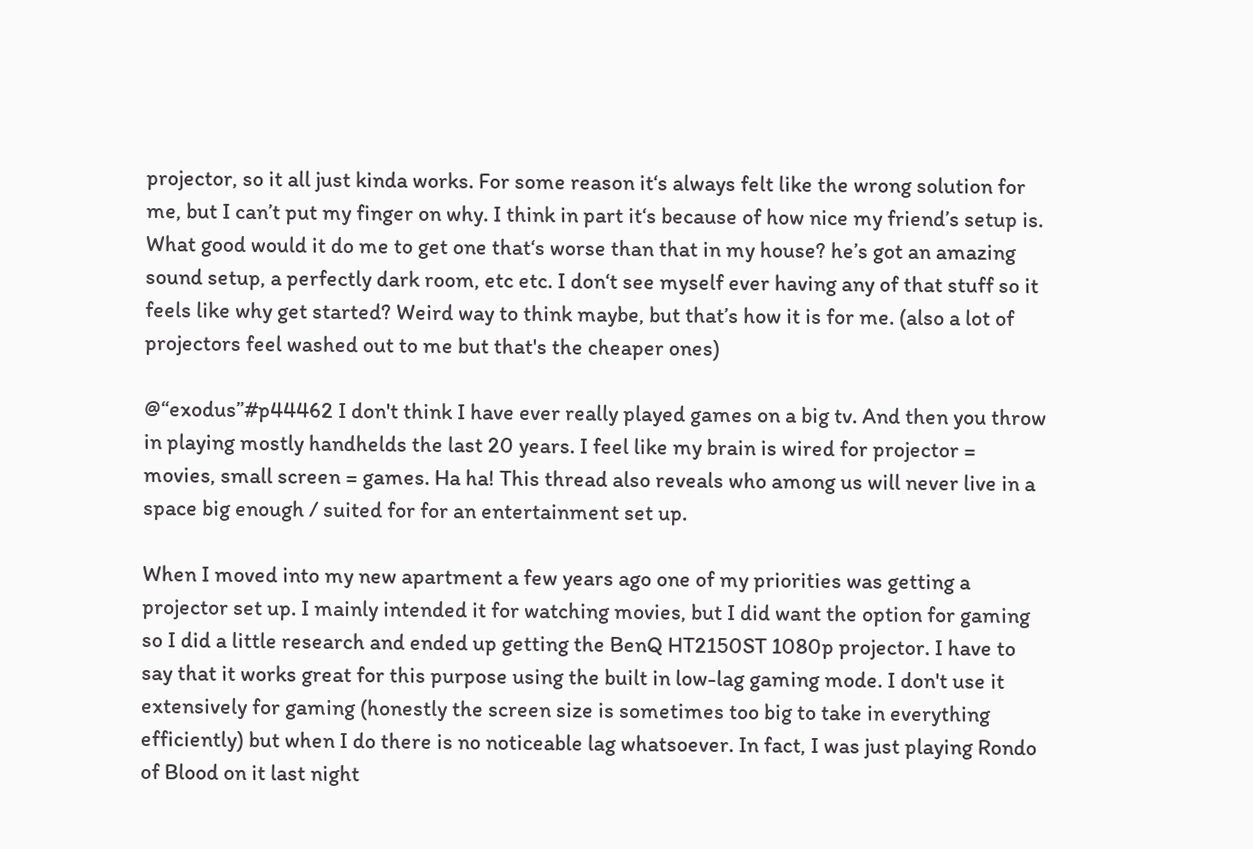projector, so it all just kinda works. For some reason it‘s always felt like the wrong solution for me, but I can’t put my finger on why. I think in part it‘s because of how nice my friend’s setup is. What good would it do me to get one that‘s worse than that in my house? he’s got an amazing sound setup, a perfectly dark room, etc etc. I don‘t see myself ever having any of that stuff so it feels like why get started? Weird way to think maybe, but that’s how it is for me. (also a lot of projectors feel washed out to me but that's the cheaper ones)

@“exodus”#p44462 I don't think I have ever really played games on a big tv. And then you throw in playing mostly handhelds the last 20 years. I feel like my brain is wired for projector = movies, small screen = games. Ha ha! This thread also reveals who among us will never live in a space big enough / suited for for an entertainment set up.

When I moved into my new apartment a few years ago one of my priorities was getting a projector set up. I mainly intended it for watching movies, but I did want the option for gaming so I did a little research and ended up getting the BenQ HT2150ST 1080p projector. I have to say that it works great for this purpose using the built in low-lag gaming mode. I don't use it extensively for gaming (honestly the screen size is sometimes too big to take in everything efficiently) but when I do there is no noticeable lag whatsoever. In fact, I was just playing Rondo of Blood on it last night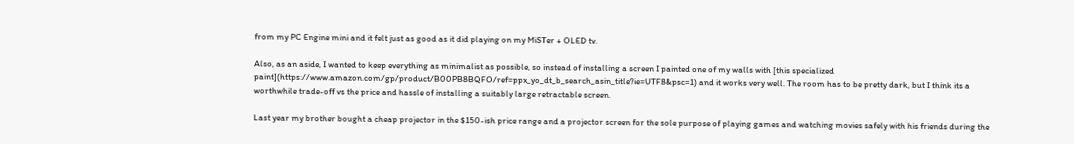from my PC Engine mini and it felt just as good as it did playing on my MiSTer + OLED tv.

Also, as an aside, I wanted to keep everything as minimalist as possible, so instead of installing a screen I painted one of my walls with [this specialized paint](https://www.amazon.com/gp/product/B00PB8BQFO/ref=ppx_yo_dt_b_search_asin_title?ie=UTF8&psc=1) and it works very well. The room has to be pretty dark, but I think its a worthwhile trade-off vs the price and hassle of installing a suitably large retractable screen.

Last year my brother bought a cheap projector in the $150-ish price range and a projector screen for the sole purpose of playing games and watching movies safely with his friends during the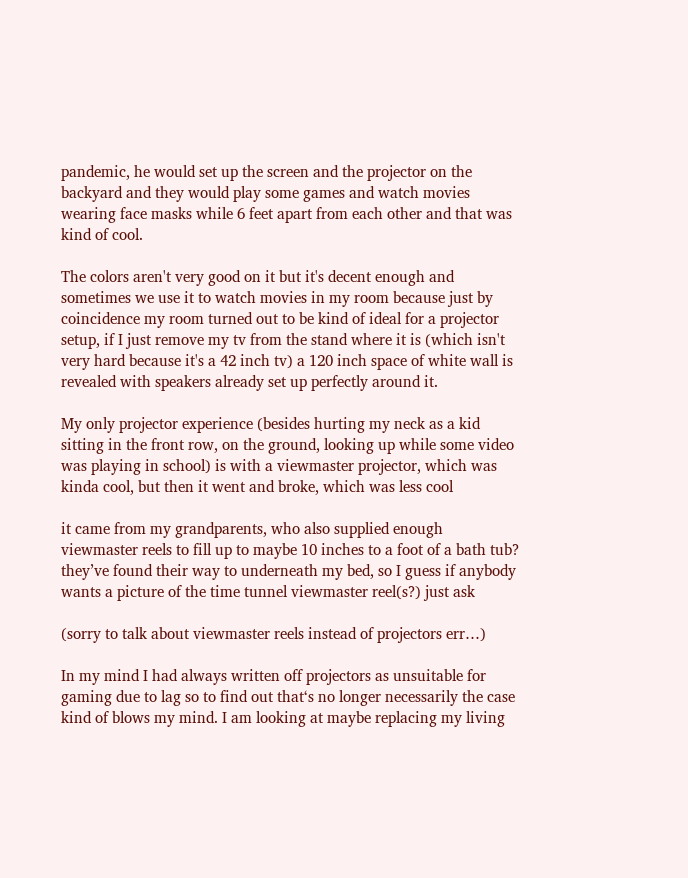pandemic, he would set up the screen and the projector on the backyard and they would play some games and watch movies wearing face masks while 6 feet apart from each other and that was kind of cool.

The colors aren't very good on it but it's decent enough and sometimes we use it to watch movies in my room because just by coincidence my room turned out to be kind of ideal for a projector setup, if I just remove my tv from the stand where it is (which isn't very hard because it's a 42 inch tv) a 120 inch space of white wall is revealed with speakers already set up perfectly around it.

My only projector experience (besides hurting my neck as a kid sitting in the front row, on the ground, looking up while some video was playing in school) is with a viewmaster projector, which was kinda cool, but then it went and broke, which was less cool

it came from my grandparents, who also supplied enough viewmaster reels to fill up to maybe 10 inches to a foot of a bath tub? they’ve found their way to underneath my bed, so I guess if anybody wants a picture of the time tunnel viewmaster reel(s?) just ask

(sorry to talk about viewmaster reels instead of projectors err…)

In my mind I had always written off projectors as unsuitable for gaming due to lag so to find out that‘s no longer necessarily the case kind of blows my mind. I am looking at maybe replacing my living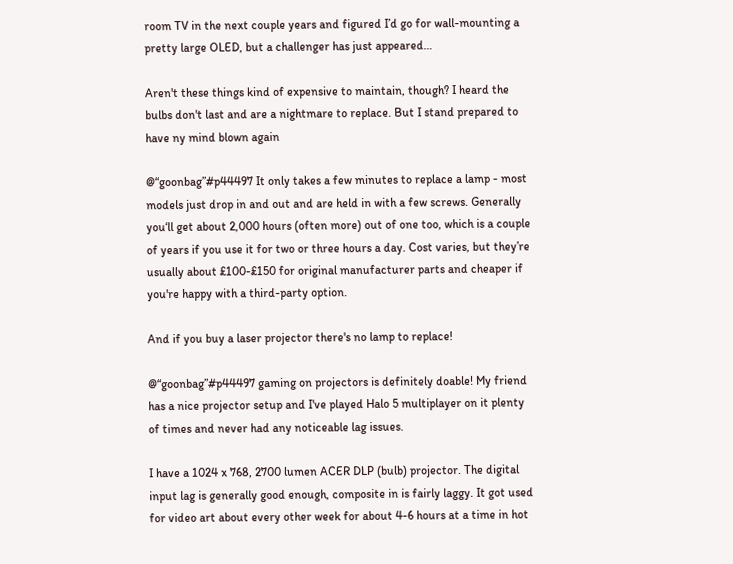room TV in the next couple years and figured I’d go for wall-mounting a pretty large OLED, but a challenger has just appeared…

Aren't these things kind of expensive to maintain, though? I heard the bulbs don't last and are a nightmare to replace. But I stand prepared to have ny mind blown again

@“goonbag”#p44497 It only takes a few minutes to replace a lamp - most models just drop in and out and are held in with a few screws. Generally you‘ll get about 2,000 hours (often more) out of one too, which is a couple of years if you use it for two or three hours a day. Cost varies, but they’re usually about £100-£150 for original manufacturer parts and cheaper if you're happy with a third-party option.

And if you buy a laser projector there's no lamp to replace!

@“goonbag”#p44497 gaming on projectors is definitely doable! My friend has a nice projector setup and I've played Halo 5 multiplayer on it plenty of times and never had any noticeable lag issues.

I have a 1024 x 768, 2700 lumen ACER DLP (bulb) projector. The digital input lag is generally good enough, composite in is fairly laggy. It got used for video art about every other week for about 4-6 hours at a time in hot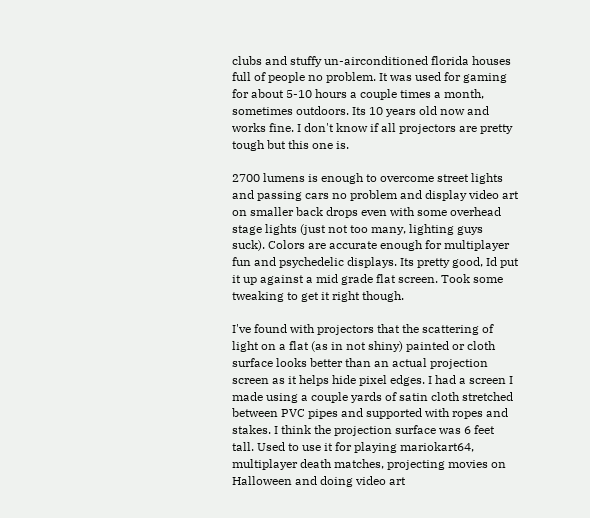clubs and stuffy un-airconditioned florida houses full of people no problem. It was used for gaming for about 5-10 hours a couple times a month, sometimes outdoors. Its 10 years old now and works fine. I don't know if all projectors are pretty tough but this one is.

2700 lumens is enough to overcome street lights and passing cars no problem and display video art on smaller back drops even with some overhead stage lights (just not too many, lighting guys suck). Colors are accurate enough for multiplayer fun and psychedelic displays. Its pretty good, Id put it up against a mid grade flat screen. Took some tweaking to get it right though.

I've found with projectors that the scattering of light on a flat (as in not shiny) painted or cloth surface looks better than an actual projection screen as it helps hide pixel edges. I had a screen I made using a couple yards of satin cloth stretched between PVC pipes and supported with ropes and stakes. I think the projection surface was 6 feet tall. Used to use it for playing mariokart64, multiplayer death matches, projecting movies on Halloween and doing video art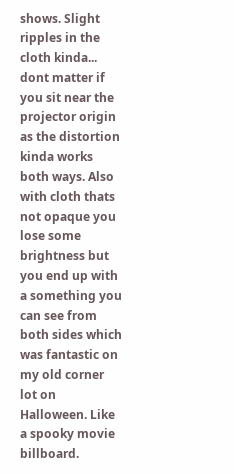shows. Slight ripples in the cloth kinda... dont matter if you sit near the projector origin as the distortion kinda works both ways. Also with cloth thats not opaque you lose some brightness but you end up with a something you can see from both sides which was fantastic on my old corner lot on Halloween. Like a spooky movie billboard.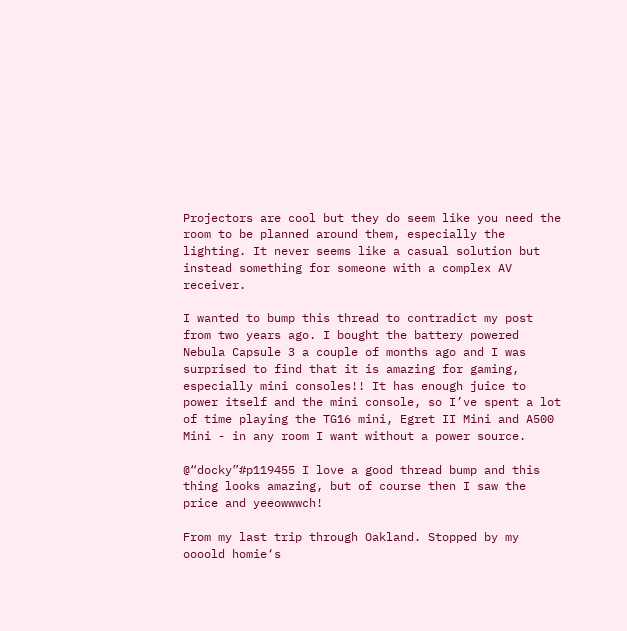Projectors are cool but they do seem like you need the room to be planned around them, especially the lighting. It never seems like a casual solution but instead something for someone with a complex AV receiver.

I wanted to bump this thread to contradict my post from two years ago. I bought the battery powered Nebula Capsule 3 a couple of months ago and I was surprised to find that it is amazing for gaming, especially mini consoles!! It has enough juice to power itself and the mini console, so I’ve spent a lot of time playing the TG16 mini, Egret II Mini and A500 Mini - in any room I want without a power source.

@“docky”#p119455 I love a good thread bump and this thing looks amazing, but of course then I saw the price and yeeowwwch!

From my last trip through Oakland. Stopped by my oooold homie‘s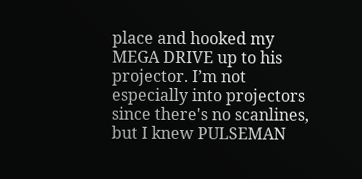place and hooked my MEGA DRIVE up to his projector. I’m not especially into projectors since there's no scanlines, but I knew PULSEMAN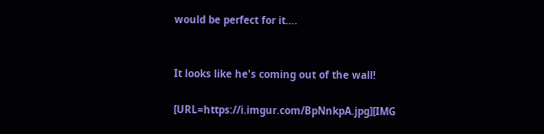would be perfect for it….


It looks like he's coming out of the wall!

[URL=https://i.imgur.com/BpNnkpA.jpg][IMG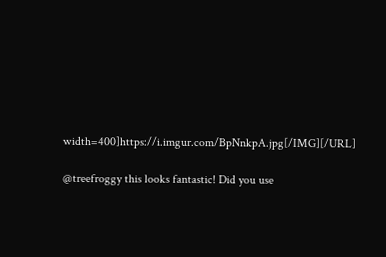width=400]https://i.imgur.com/BpNnkpA.jpg[/IMG][/URL]

@treefroggy this looks fantastic! Did you use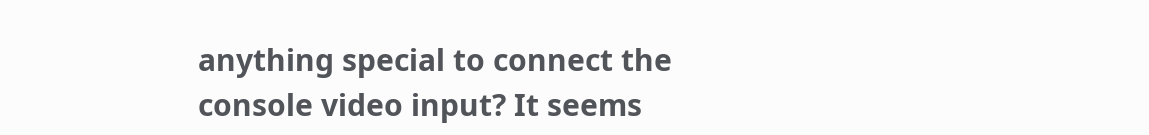anything special to connect the console video input? It seems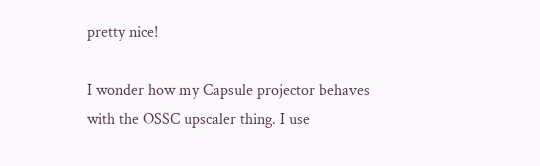pretty nice!

I wonder how my Capsule projector behaves with the OSSC upscaler thing. I use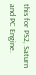this for PS2, Saturn and PC Engine.